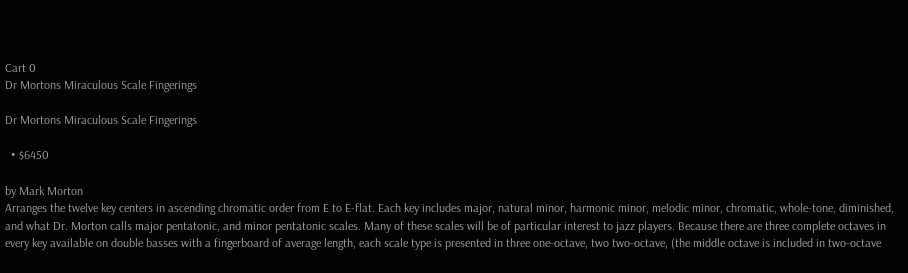Cart 0
Dr Mortons Miraculous Scale Fingerings

Dr Mortons Miraculous Scale Fingerings

  • $6450

by Mark Morton
Arranges the twelve key centers in ascending chromatic order from E to E-flat. Each key includes major, natural minor, harmonic minor, melodic minor, chromatic, whole-tone, diminished, and what Dr. Morton calls major pentatonic, and minor pentatonic scales. Many of these scales will be of particular interest to jazz players. Because there are three complete octaves in every key available on double basses with a fingerboard of average length, each scale type is presented in three one-octave, two two-octave, (the middle octave is included in two-octave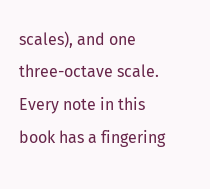scales), and one three-octave scale. Every note in this book has a fingering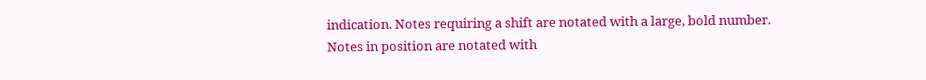indication. Notes requiring a shift are notated with a large, bold number. Notes in position are notated with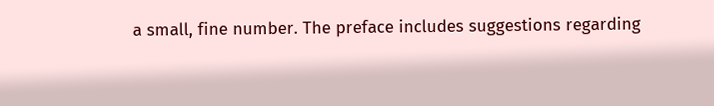a small, fine number. The preface includes suggestions regarding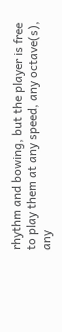rhythm and bowing, but the player is free to play them at any speed, any octave(s), any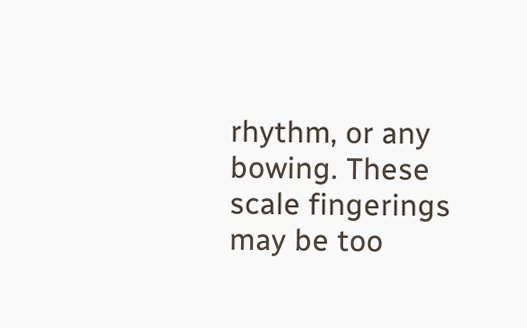rhythm, or any bowing. These scale fingerings may be too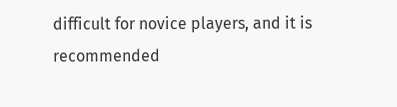difficult for novice players, and it is recommended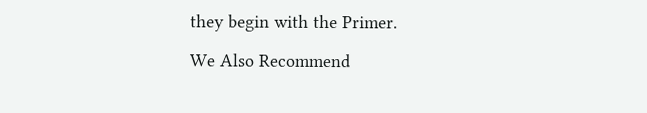they begin with the Primer.

We Also Recommend